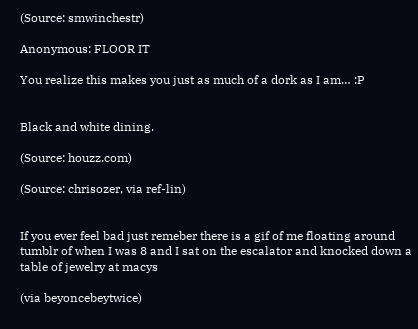(Source: smwinchestr)

Anonymous: FLOOR IT

You realize this makes you just as much of a dork as I am… :P


Black and white dining.

(Source: houzz.com)

(Source: chrisozer, via ref-lin)


If you ever feel bad just remeber there is a gif of me floating around tumblr of when I was 8 and I sat on the escalator and knocked down a table of jewelry at macys

(via beyoncebeytwice)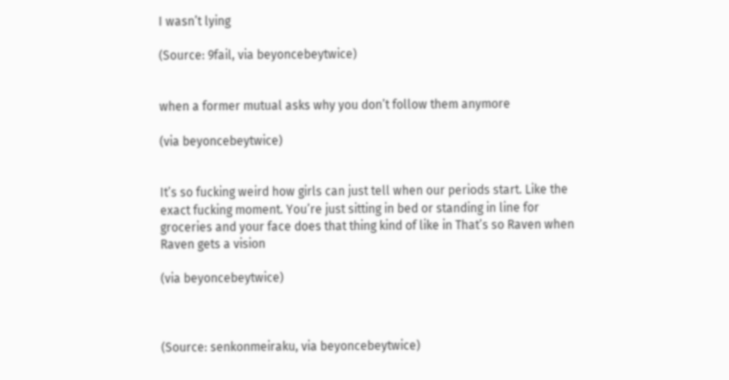I wasn’t lying

(Source: 9fail, via beyoncebeytwice)


when a former mutual asks why you don’t follow them anymore

(via beyoncebeytwice)


It’s so fucking weird how girls can just tell when our periods start. Like the exact fucking moment. You’re just sitting in bed or standing in line for groceries and your face does that thing kind of like in That’s so Raven when Raven gets a vision

(via beyoncebeytwice)



(Source: senkonmeiraku, via beyoncebeytwice)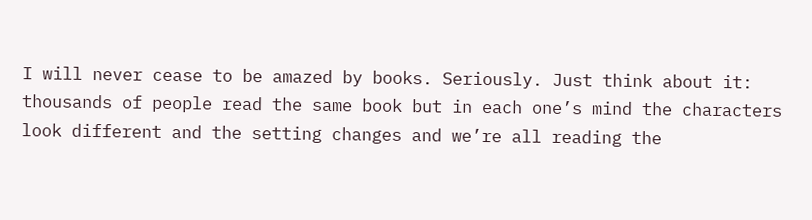I will never cease to be amazed by books. Seriously. Just think about it: thousands of people read the same book but in each one’s mind the characters look different and the setting changes and we’re all reading the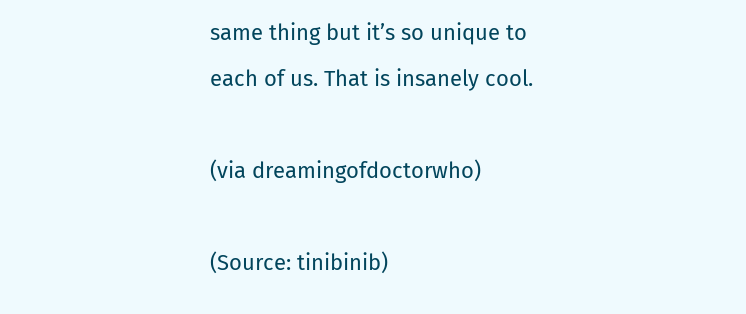same thing but it’s so unique to each of us. That is insanely cool.

(via dreamingofdoctorwho)

(Source: tinibinib)